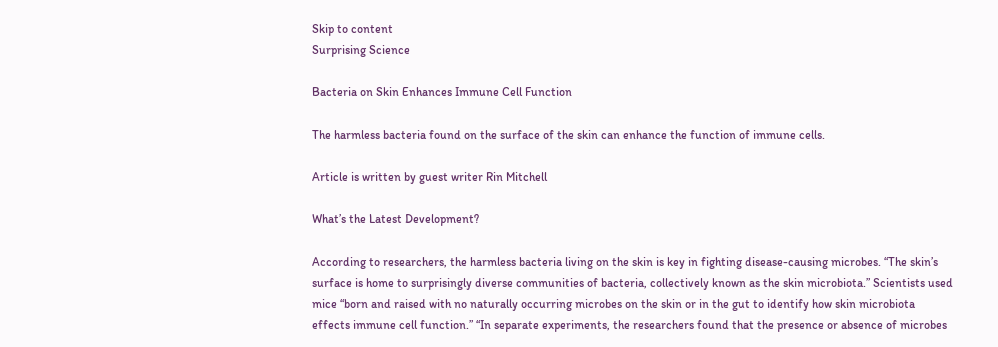Skip to content
Surprising Science

Bacteria on Skin Enhances Immune Cell Function

The harmless bacteria found on the surface of the skin can enhance the function of immune cells.

Article is written by guest writer Rin Mitchell

What’s the Latest Development?

According to researchers, the harmless bacteria living on the skin is key in fighting disease-causing microbes. “The skin’s surface is home to surprisingly diverse communities of bacteria, collectively known as the skin microbiota.” Scientists used mice “born and raised with no naturally occurring microbes on the skin or in the gut to identify how skin microbiota effects immune cell function.” “In separate experiments, the researchers found that the presence or absence of microbes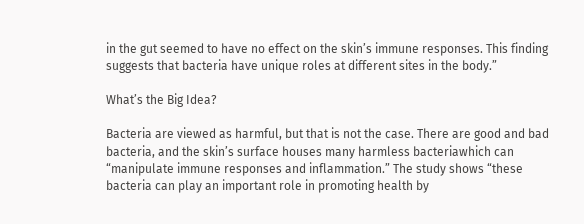in the gut seemed to have no effect on the skin’s immune responses. This finding suggests that bacteria have unique roles at different sites in the body.”

What’s the Big Idea?

Bacteria are viewed as harmful, but that is not the case. There are good and bad bacteria, and the skin’s surface houses many harmless bacteriawhich can “manipulate immune responses and inflammation.” The study shows “these bacteria can play an important role in promoting health by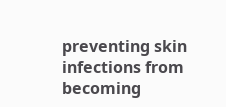preventing skin infections from becoming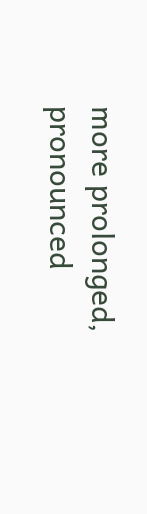more prolonged, pronounced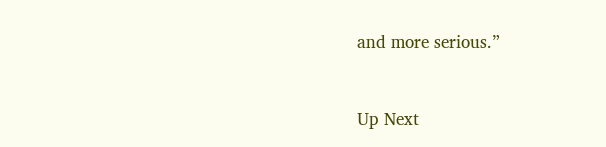and more serious.”


Up Next